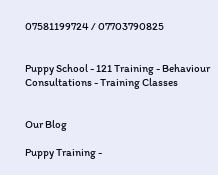07581199724 / 07703790825


Puppy School - 121 Training - Behaviour Consultations - Training Classes


Our Blog

Puppy Training -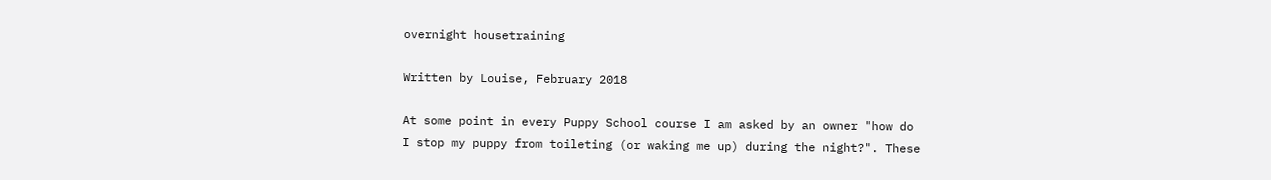overnight housetraining

Written by Louise, February 2018

At some point in every Puppy School course I am asked by an owner "how do I stop my puppy from toileting (or waking me up) during the night?". These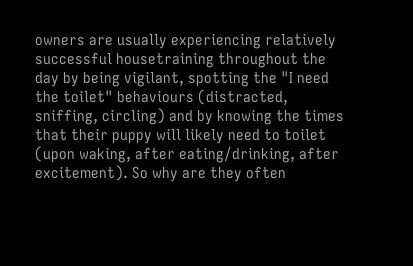owners are usually experiencing relatively successful housetraining throughout the day by being vigilant, spotting the "I need the toilet" behaviours (distracted, sniffing, circling) and by knowing the times that their puppy will likely need to toilet (upon waking, after eating/drinking, after excitement). So why are they often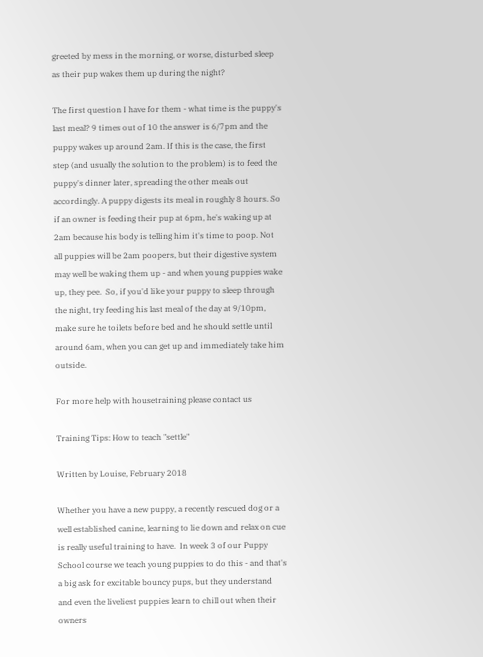greeted by mess in the morning, or worse, disturbed sleep as their pup wakes them up during the night?

The first question I have for them - what time is the puppy's last meal? 9 times out of 10 the answer is 6/7pm and the puppy wakes up around 2am. If this is the case, the first step (and usually the solution to the problem) is to feed the puppy's dinner later, spreading the other meals out accordingly. A puppy digests its meal in roughly 8 hours. So if an owner is feeding their pup at 6pm, he's waking up at 2am because his body is telling him it's time to poop. Not all puppies will be 2am poopers, but their digestive system may well be waking them up - and when young puppies wake up, they pee.  So, if you'd like your puppy to sleep through the night, try feeding his last meal of the day at 9/10pm, make sure he toilets before bed and he should settle until around 6am, when you can get up and immediately take him outside.

For more help with housetraining please contact us

Training Tips: How to teach "settle"

Written by Louise, February 2018

Whether you have a new puppy, a recently rescued dog or a well established canine, learning to lie down and relax on cue is really useful training to have.  In week 3 of our Puppy School course we teach young puppies to do this - and that's a big ask for excitable bouncy pups, but they understand and even the liveliest puppies learn to chill out when their owners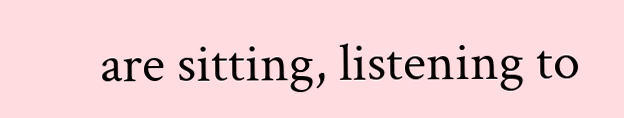are sitting, listening to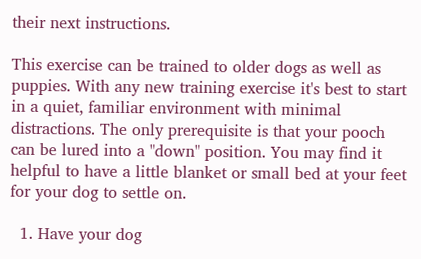their next instructions.

This exercise can be trained to older dogs as well as puppies. With any new training exercise it's best to start in a quiet, familiar environment with minimal distractions. The only prerequisite is that your pooch can be lured into a "down" position. You may find it helpful to have a little blanket or small bed at your feet  for your dog to settle on.

  1. Have your dog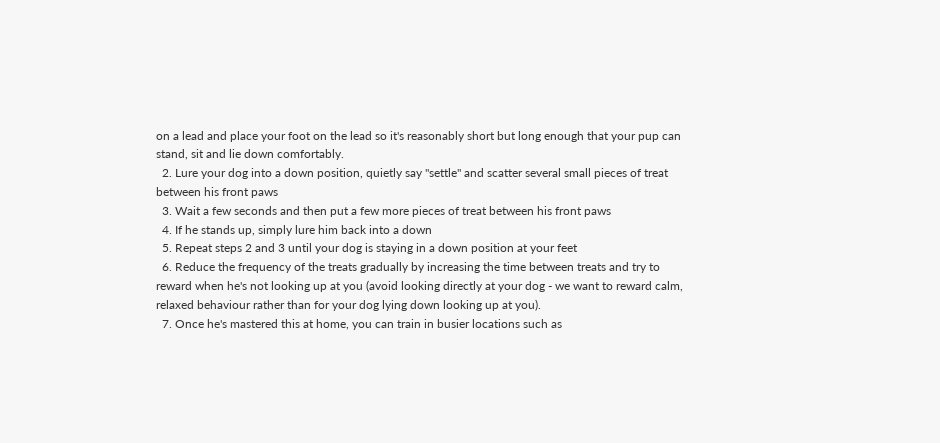on a lead and place your foot on the lead so it's reasonably short but long enough that your pup can stand, sit and lie down comfortably.
  2. Lure your dog into a down position, quietly say "settle" and scatter several small pieces of treat between his front paws
  3. Wait a few seconds and then put a few more pieces of treat between his front paws
  4. If he stands up, simply lure him back into a down
  5. Repeat steps 2 and 3 until your dog is staying in a down position at your feet
  6. Reduce the frequency of the treats gradually by increasing the time between treats and try to reward when he's not looking up at you (avoid looking directly at your dog - we want to reward calm, relaxed behaviour rather than for your dog lying down looking up at you).
  7. Once he's mastered this at home, you can train in busier locations such as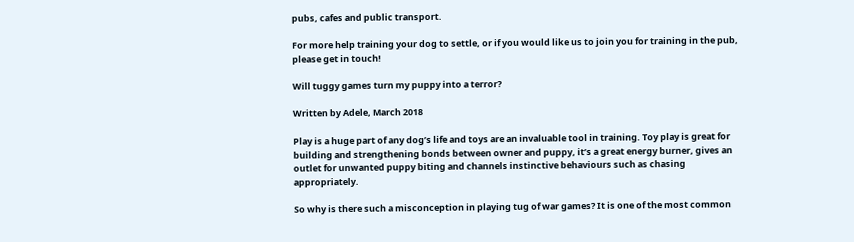pubs, cafes and public transport.

For more help training your dog to settle, or if you would like us to join you for training in the pub, please get in touch!

Will tuggy games turn my puppy into a terror?

Written by Adele, March 2018

Play is a huge part of any dog’s life and toys are an invaluable tool in training. Toy play is great for building and strengthening bonds between owner and puppy, it’s a great energy burner, gives an outlet for unwanted puppy biting and channels instinctive behaviours such as chasing appropriately.

So why is there such a misconception in playing tug of war games? It is one of the most common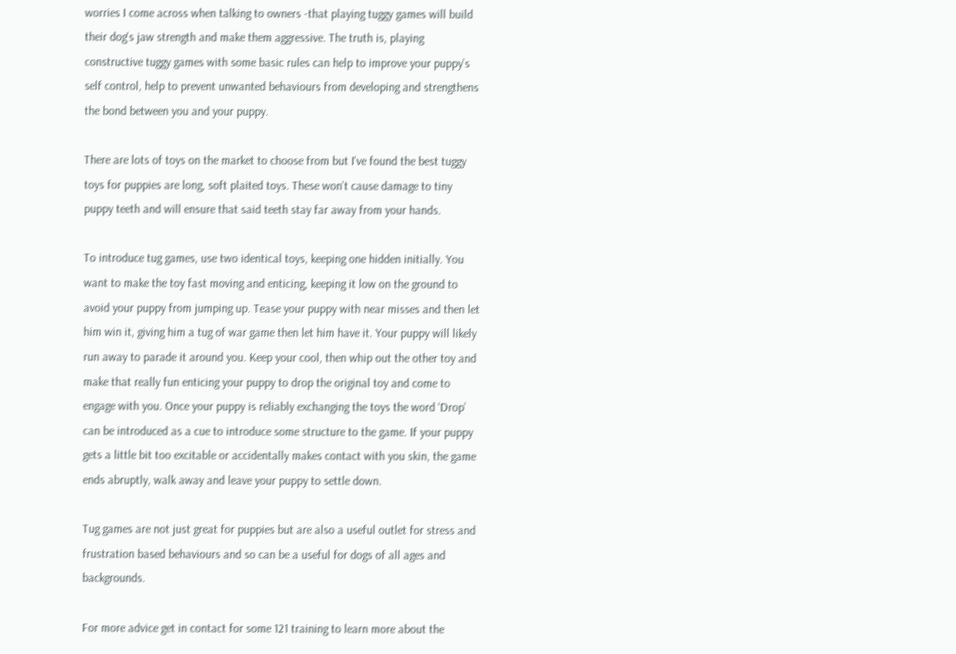worries I come across when talking to owners -that playing tuggy games will build their dog's jaw strength and make them aggressive. The truth is, playing constructive tuggy games with some basic rules can help to improve your puppy’s self control, help to prevent unwanted behaviours from developing and strengthens the bond between you and your puppy.

There are lots of toys on the market to choose from but I've found the best tuggy toys for puppies are long, soft plaited toys. These won’t cause damage to tiny puppy teeth and will ensure that said teeth stay far away from your hands.

To introduce tug games, use two identical toys, keeping one hidden initially. You want to make the toy fast moving and enticing, keeping it low on the ground to avoid your puppy from jumping up. Tease your puppy with near misses and then let him win it, giving him a tug of war game then let him have it. Your puppy will likely run away to parade it around you. Keep your cool, then whip out the other toy and make that really fun enticing your puppy to drop the original toy and come to engage with you. Once your puppy is reliably exchanging the toys the word ‘Drop’ can be introduced as a cue to introduce some structure to the game. If your puppy gets a little bit too excitable or accidentally makes contact with you skin, the game ends abruptly, walk away and leave your puppy to settle down.

Tug games are not just great for puppies but are also a useful outlet for stress and frustration based behaviours and so can be a useful for dogs of all ages and backgrounds.

For more advice get in contact for some 121 training to learn more about the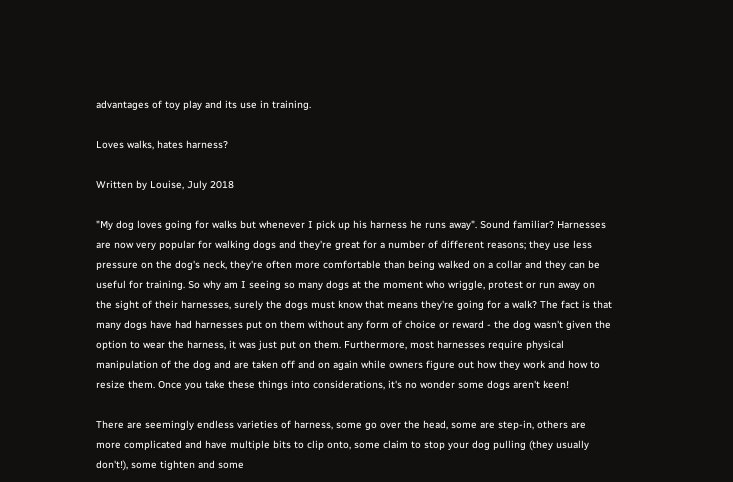advantages of toy play and its use in training.

Loves walks, hates harness?

Written by Louise, July 2018

"My dog loves going for walks but whenever I pick up his harness he runs away". Sound familiar? Harnesses are now very popular for walking dogs and they're great for a number of different reasons; they use less pressure on the dog's neck, they're often more comfortable than being walked on a collar and they can be useful for training. So why am I seeing so many dogs at the moment who wriggle, protest or run away on the sight of their harnesses, surely the dogs must know that means they're going for a walk? The fact is that many dogs have had harnesses put on them without any form of choice or reward - the dog wasn't given the option to wear the harness, it was just put on them. Furthermore, most harnesses require physical manipulation of the dog and are taken off and on again while owners figure out how they work and how to resize them. Once you take these things into considerations, it's no wonder some dogs aren't keen!

There are seemingly endless varieties of harness, some go over the head, some are step-in, others are more complicated and have multiple bits to clip onto, some claim to stop your dog pulling (they usually don't!), some tighten and some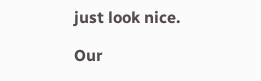just look nice.

Our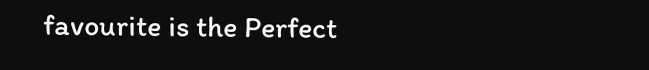favourite is the Perfect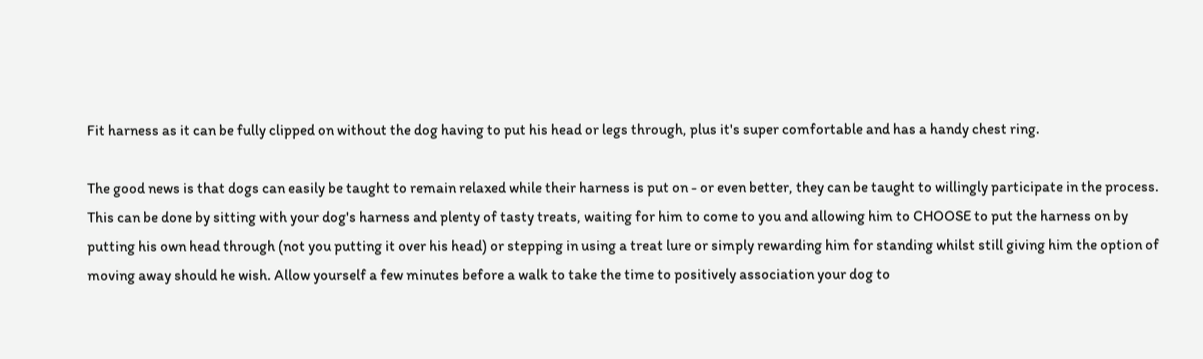Fit harness as it can be fully clipped on without the dog having to put his head or legs through, plus it's super comfortable and has a handy chest ring.

The good news is that dogs can easily be taught to remain relaxed while their harness is put on - or even better, they can be taught to willingly participate in the process. This can be done by sitting with your dog's harness and plenty of tasty treats, waiting for him to come to you and allowing him to CHOOSE to put the harness on by putting his own head through (not you putting it over his head) or stepping in using a treat lure or simply rewarding him for standing whilst still giving him the option of moving away should he wish. Allow yourself a few minutes before a walk to take the time to positively association your dog to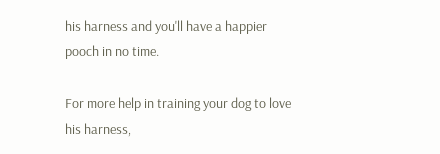his harness and you'll have a happier pooch in no time.

For more help in training your dog to love his harness,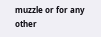muzzle or for any other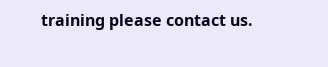training please contact us.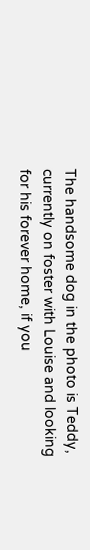The handsome dog in the photo is Teddy, currently on foster with Louise and looking for his forever home, if you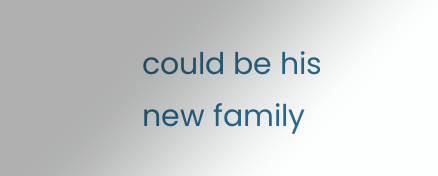could be his new family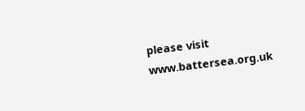please visit www.battersea.org.uk